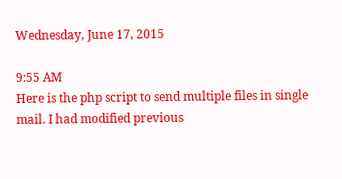Wednesday, June 17, 2015

9:55 AM
Here is the php script to send multiple files in single mail. I had modified previous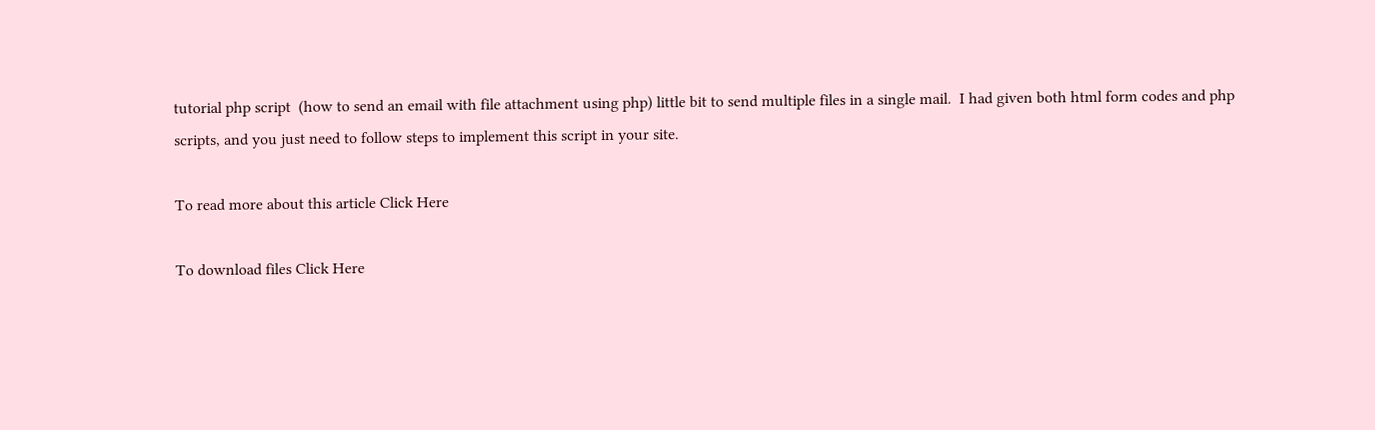tutorial php script  (how to send an email with file attachment using php) little bit to send multiple files in a single mail.  I had given both html form codes and php scripts, and you just need to follow steps to implement this script in your site.

To read more about this article Click Here

To download files Click Here